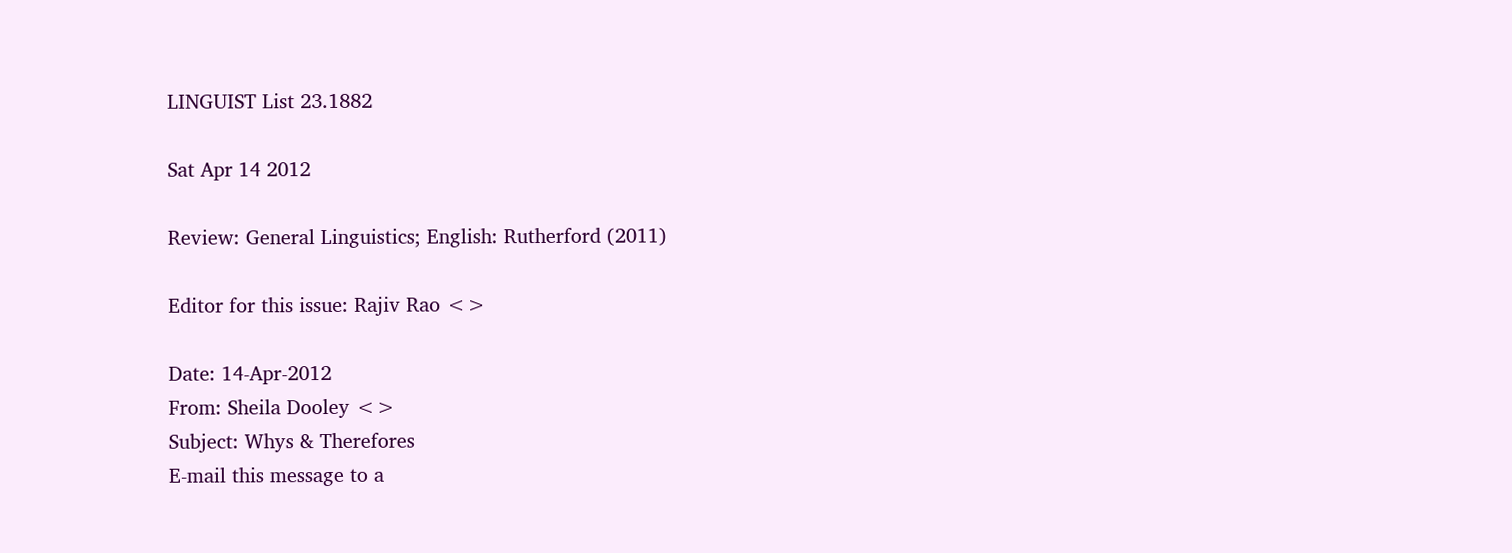LINGUIST List 23.1882

Sat Apr 14 2012

Review: General Linguistics; English: Rutherford (2011)

Editor for this issue: Rajiv Rao <>

Date: 14-Apr-2012
From: Sheila Dooley <>
Subject: Whys & Therefores
E-mail this message to a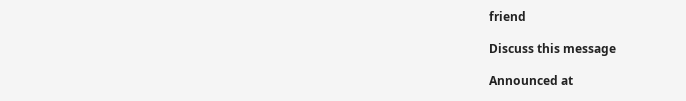friend

Discuss this message

Announced at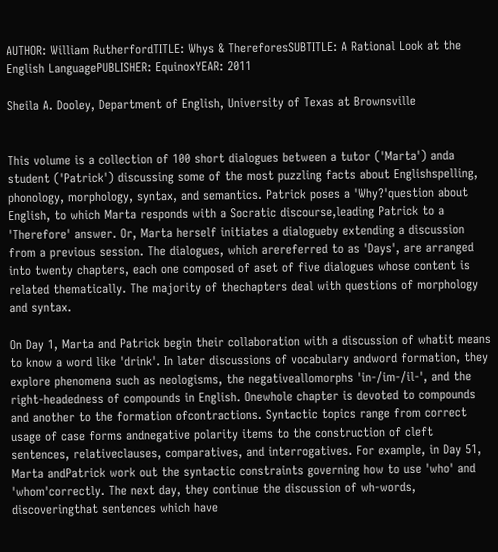AUTHOR: William RutherfordTITLE: Whys & ThereforesSUBTITLE: A Rational Look at the English LanguagePUBLISHER: EquinoxYEAR: 2011

Sheila A. Dooley, Department of English, University of Texas at Brownsville


This volume is a collection of 100 short dialogues between a tutor ('Marta') anda student ('Patrick') discussing some of the most puzzling facts about Englishspelling, phonology, morphology, syntax, and semantics. Patrick poses a 'Why?'question about English, to which Marta responds with a Socratic discourse,leading Patrick to a 'Therefore' answer. Or, Marta herself initiates a dialogueby extending a discussion from a previous session. The dialogues, which arereferred to as 'Days', are arranged into twenty chapters, each one composed of aset of five dialogues whose content is related thematically. The majority of thechapters deal with questions of morphology and syntax.

On Day 1, Marta and Patrick begin their collaboration with a discussion of whatit means to know a word like 'drink'. In later discussions of vocabulary andword formation, they explore phenomena such as neologisms, the negativeallomorphs 'in-/im-/il-', and the right-headedness of compounds in English. Onewhole chapter is devoted to compounds and another to the formation ofcontractions. Syntactic topics range from correct usage of case forms andnegative polarity items to the construction of cleft sentences, relativeclauses, comparatives, and interrogatives. For example, in Day 51, Marta andPatrick work out the syntactic constraints governing how to use 'who' and 'whom'correctly. The next day, they continue the discussion of wh-words, discoveringthat sentences which have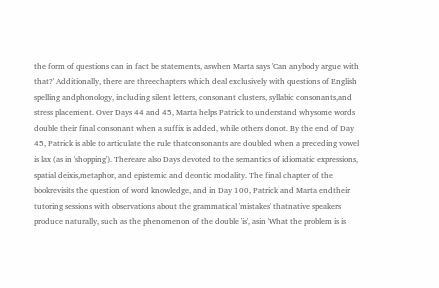the form of questions can in fact be statements, aswhen Marta says 'Can anybody argue with that?' Additionally, there are threechapters which deal exclusively with questions of English spelling andphonology, including silent letters, consonant clusters, syllabic consonants,and stress placement. Over Days 44 and 45, Marta helps Patrick to understand whysome words double their final consonant when a suffix is added, while others donot. By the end of Day 45, Patrick is able to articulate the rule thatconsonants are doubled when a preceding vowel is lax (as in 'shopping'). Thereare also Days devoted to the semantics of idiomatic expressions, spatial deixis,metaphor, and epistemic and deontic modality. The final chapter of the bookrevisits the question of word knowledge, and in Day 100, Patrick and Marta endtheir tutoring sessions with observations about the grammatical 'mistakes' thatnative speakers produce naturally, such as the phenomenon of the double 'is', asin 'What the problem is is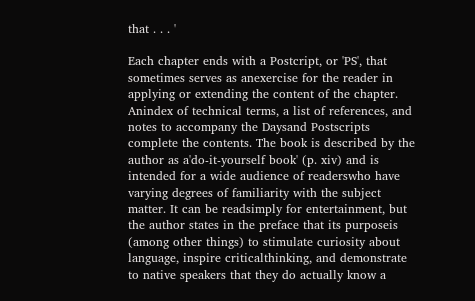that . . . '

Each chapter ends with a Postcript, or 'PS', that sometimes serves as anexercise for the reader in applying or extending the content of the chapter. Anindex of technical terms, a list of references, and notes to accompany the Daysand Postscripts complete the contents. The book is described by the author as a'do-it-yourself book' (p. xiv) and is intended for a wide audience of readerswho have varying degrees of familiarity with the subject matter. It can be readsimply for entertainment, but the author states in the preface that its purposeis (among other things) to stimulate curiosity about language, inspire criticalthinking, and demonstrate to native speakers that they do actually know a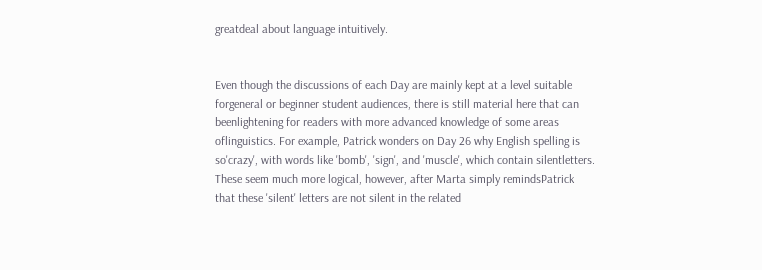greatdeal about language intuitively.


Even though the discussions of each Day are mainly kept at a level suitable forgeneral or beginner student audiences, there is still material here that can beenlightening for readers with more advanced knowledge of some areas oflinguistics. For example, Patrick wonders on Day 26 why English spelling is so'crazy', with words like 'bomb', 'sign', and 'muscle', which contain silentletters. These seem much more logical, however, after Marta simply remindsPatrick that these 'silent' letters are not silent in the related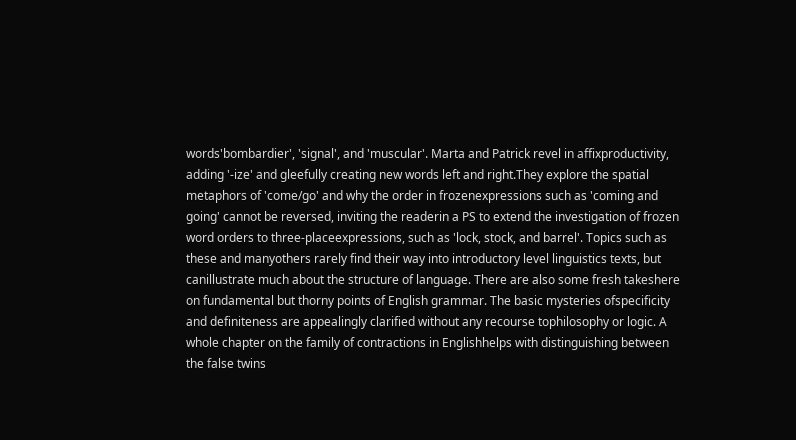words'bombardier', 'signal', and 'muscular'. Marta and Patrick revel in affixproductivity, adding '-ize' and gleefully creating new words left and right.They explore the spatial metaphors of 'come/go' and why the order in frozenexpressions such as 'coming and going' cannot be reversed, inviting the readerin a PS to extend the investigation of frozen word orders to three-placeexpressions, such as 'lock, stock, and barrel'. Topics such as these and manyothers rarely find their way into introductory level linguistics texts, but canillustrate much about the structure of language. There are also some fresh takeshere on fundamental but thorny points of English grammar. The basic mysteries ofspecificity and definiteness are appealingly clarified without any recourse tophilosophy or logic. A whole chapter on the family of contractions in Englishhelps with distinguishing between the false twins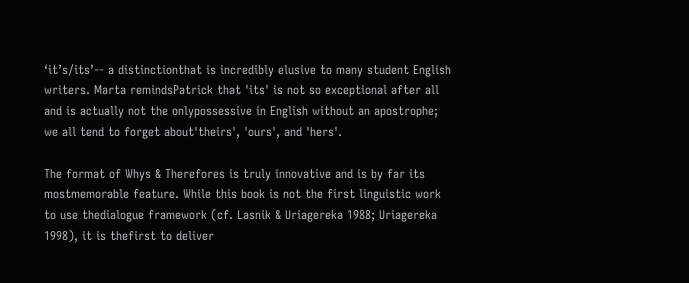‘it’s/its’-- a distinctionthat is incredibly elusive to many student English writers. Marta remindsPatrick that 'its' is not so exceptional after all and is actually not the onlypossessive in English without an apostrophe; we all tend to forget about'theirs', 'ours', and 'hers'.

The format of Whys & Therefores is truly innovative and is by far its mostmemorable feature. While this book is not the first linguistic work to use thedialogue framework (cf. Lasnik & Uriagereka 1988; Uriagereka 1998), it is thefirst to deliver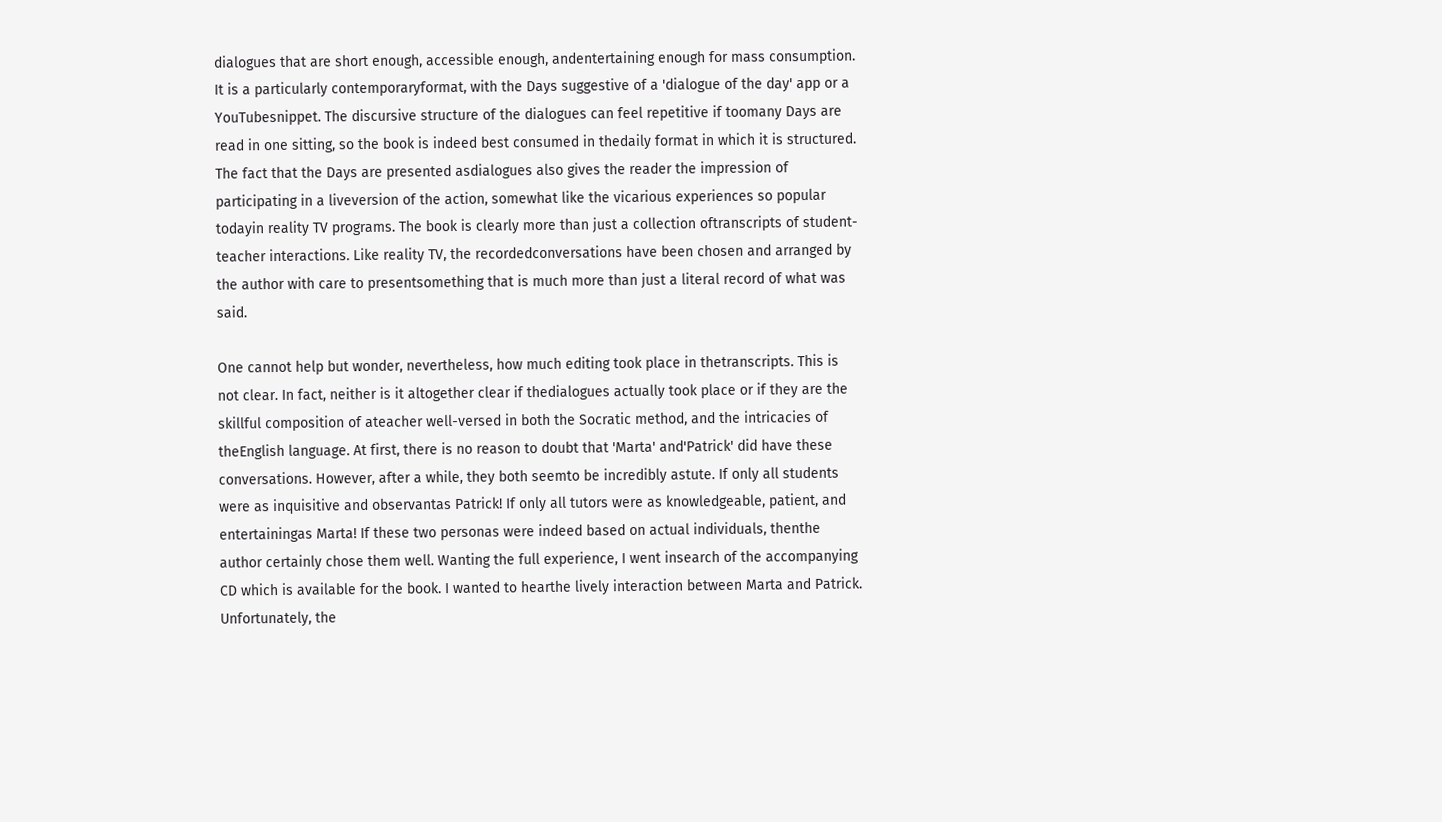dialogues that are short enough, accessible enough, andentertaining enough for mass consumption. It is a particularly contemporaryformat, with the Days suggestive of a 'dialogue of the day' app or a YouTubesnippet. The discursive structure of the dialogues can feel repetitive if toomany Days are read in one sitting, so the book is indeed best consumed in thedaily format in which it is structured. The fact that the Days are presented asdialogues also gives the reader the impression of participating in a liveversion of the action, somewhat like the vicarious experiences so popular todayin reality TV programs. The book is clearly more than just a collection oftranscripts of student-teacher interactions. Like reality TV, the recordedconversations have been chosen and arranged by the author with care to presentsomething that is much more than just a literal record of what was said.

One cannot help but wonder, nevertheless, how much editing took place in thetranscripts. This is not clear. In fact, neither is it altogether clear if thedialogues actually took place or if they are the skillful composition of ateacher well-versed in both the Socratic method, and the intricacies of theEnglish language. At first, there is no reason to doubt that 'Marta' and'Patrick' did have these conversations. However, after a while, they both seemto be incredibly astute. If only all students were as inquisitive and observantas Patrick! If only all tutors were as knowledgeable, patient, and entertainingas Marta! If these two personas were indeed based on actual individuals, thenthe author certainly chose them well. Wanting the full experience, I went insearch of the accompanying CD which is available for the book. I wanted to hearthe lively interaction between Marta and Patrick. Unfortunately, the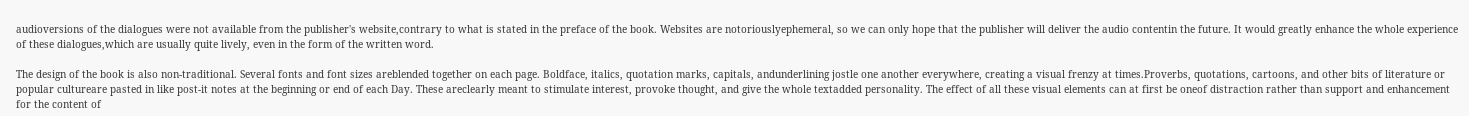audioversions of the dialogues were not available from the publisher's website,contrary to what is stated in the preface of the book. Websites are notoriouslyephemeral, so we can only hope that the publisher will deliver the audio contentin the future. It would greatly enhance the whole experience of these dialogues,which are usually quite lively, even in the form of the written word.

The design of the book is also non-traditional. Several fonts and font sizes areblended together on each page. Boldface, italics, quotation marks, capitals, andunderlining jostle one another everywhere, creating a visual frenzy at times.Proverbs, quotations, cartoons, and other bits of literature or popular cultureare pasted in like post-it notes at the beginning or end of each Day. These areclearly meant to stimulate interest, provoke thought, and give the whole textadded personality. The effect of all these visual elements can at first be oneof distraction rather than support and enhancement for the content of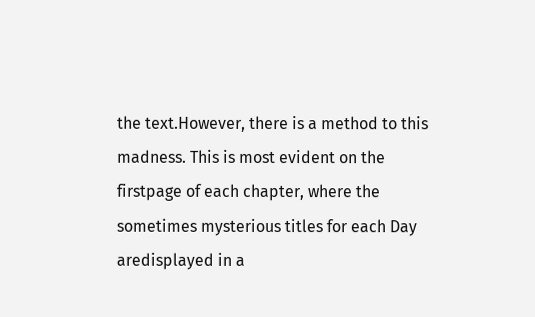the text.However, there is a method to this madness. This is most evident on the firstpage of each chapter, where the sometimes mysterious titles for each Day aredisplayed in a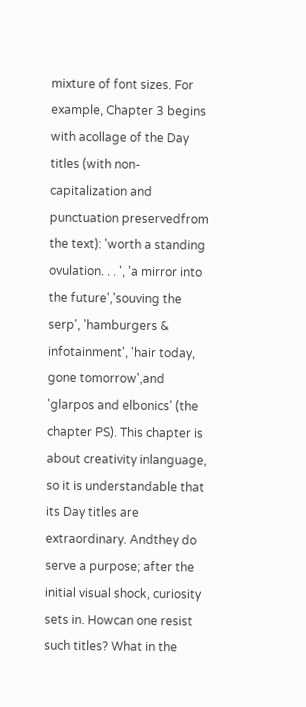mixture of font sizes. For example, Chapter 3 begins with acollage of the Day titles (with non-capitalization and punctuation preservedfrom the text): 'worth a standing ovulation. . . ', 'a mirror into the future','souving the serp', 'hamburgers & infotainment', 'hair today, gone tomorrow',and 'glarpos and elbonics' (the chapter PS). This chapter is about creativity inlanguage, so it is understandable that its Day titles are extraordinary. Andthey do serve a purpose; after the initial visual shock, curiosity sets in. Howcan one resist such titles? What in the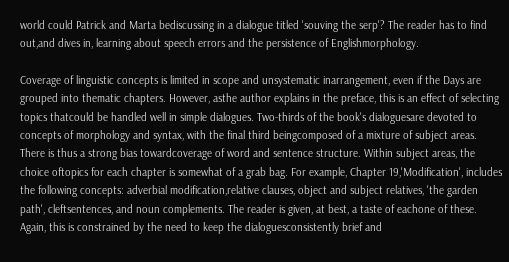world could Patrick and Marta bediscussing in a dialogue titled 'souving the serp'? The reader has to find out,and dives in, learning about speech errors and the persistence of Englishmorphology.

Coverage of linguistic concepts is limited in scope and unsystematic inarrangement, even if the Days are grouped into thematic chapters. However, asthe author explains in the preface, this is an effect of selecting topics thatcould be handled well in simple dialogues. Two-thirds of the book's dialoguesare devoted to concepts of morphology and syntax, with the final third beingcomposed of a mixture of subject areas. There is thus a strong bias towardcoverage of word and sentence structure. Within subject areas, the choice oftopics for each chapter is somewhat of a grab bag. For example, Chapter 19,'Modification', includes the following concepts: adverbial modification,relative clauses, object and subject relatives, 'the garden path', cleftsentences, and noun complements. The reader is given, at best, a taste of eachone of these. Again, this is constrained by the need to keep the dialoguesconsistently brief and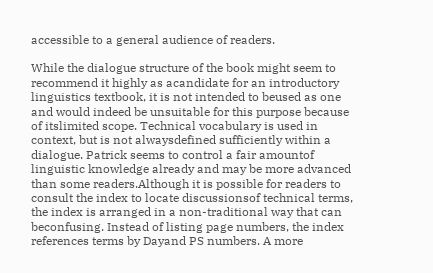accessible to a general audience of readers.

While the dialogue structure of the book might seem to recommend it highly as acandidate for an introductory linguistics textbook, it is not intended to beused as one and would indeed be unsuitable for this purpose because of itslimited scope. Technical vocabulary is used in context, but is not alwaysdefined sufficiently within a dialogue. Patrick seems to control a fair amountof linguistic knowledge already and may be more advanced than some readers.Although it is possible for readers to consult the index to locate discussionsof technical terms, the index is arranged in a non-traditional way that can beconfusing. Instead of listing page numbers, the index references terms by Dayand PS numbers. A more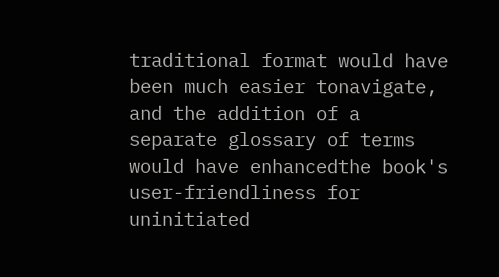traditional format would have been much easier tonavigate, and the addition of a separate glossary of terms would have enhancedthe book's user-friendliness for uninitiated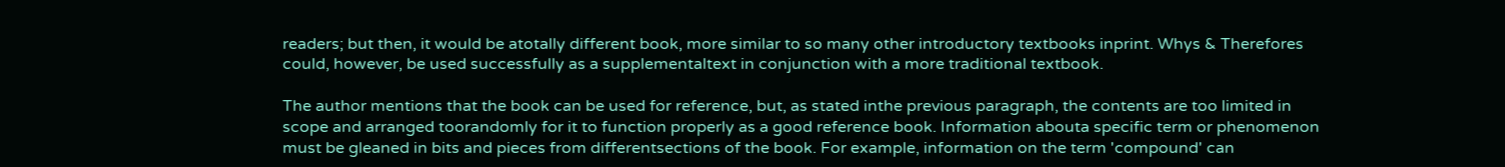readers; but then, it would be atotally different book, more similar to so many other introductory textbooks inprint. Whys & Therefores could, however, be used successfully as a supplementaltext in conjunction with a more traditional textbook.

The author mentions that the book can be used for reference, but, as stated inthe previous paragraph, the contents are too limited in scope and arranged toorandomly for it to function properly as a good reference book. Information abouta specific term or phenomenon must be gleaned in bits and pieces from differentsections of the book. For example, information on the term 'compound' can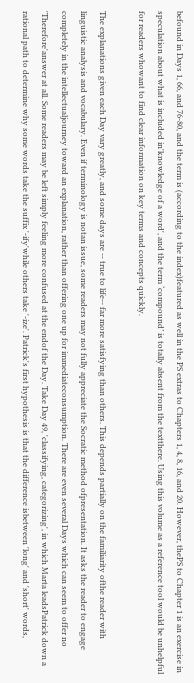befound in Days 1, 66, and 76-80, and the term is (according to the index)featured as well in the PS extras to Chapters 1, 4, 8, 16, and 20. However, thePS to Chapter 1 is an exercise in speculation about what is included in'knowledge of a word', and the term ‘compound’ is totally absent from the textthere. Using this volume as a reference tool would be unhelpful for readers whowant to find clear information on key terms and concepts quickly.

The explanations given each Day vary greatly, and some days are -- true to life-- far more satisfying than others. This depends partially on the familiarity ofthe reader with linguistic analysis and vocabulary. Even if terminology is notan issue, some readers may not fully appreciate the Socratic method ofpresentation. It asks the reader to engage completely in the intellectualjourney toward an explanation, rather than offering one up for immediateconsumption. There are even several Days which can seem to offer no 'Therefore'answer at all. Some readers may be left simply feeling more confused at the endof the Day. Take Day 49, 'classifying, categorizing', in which Marta leadsPatrick down a rational path to determine why some words take the suffix '-ify'while others take '-ize'. Patrick's first hypothesis is that the difference isbetween 'long' and 'short' words,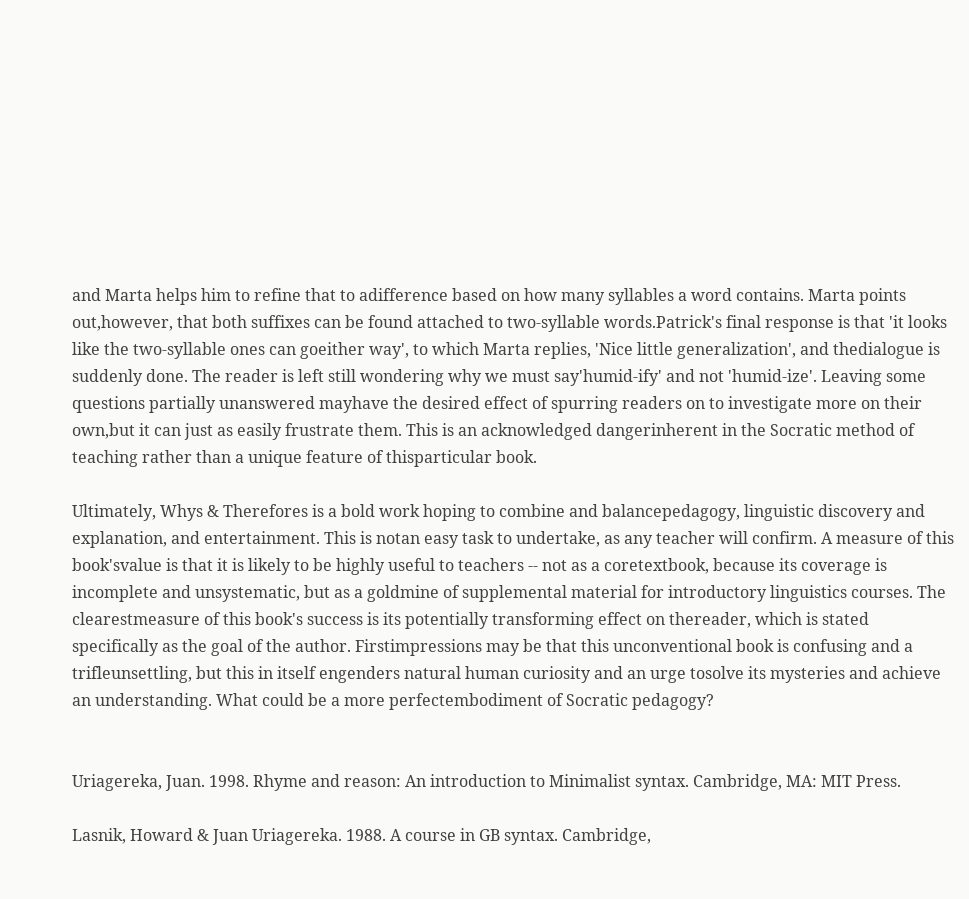and Marta helps him to refine that to adifference based on how many syllables a word contains. Marta points out,however, that both suffixes can be found attached to two-syllable words.Patrick's final response is that 'it looks like the two-syllable ones can goeither way', to which Marta replies, 'Nice little generalization', and thedialogue is suddenly done. The reader is left still wondering why we must say'humid-ify' and not 'humid-ize'. Leaving some questions partially unanswered mayhave the desired effect of spurring readers on to investigate more on their own,but it can just as easily frustrate them. This is an acknowledged dangerinherent in the Socratic method of teaching rather than a unique feature of thisparticular book.

Ultimately, Whys & Therefores is a bold work hoping to combine and balancepedagogy, linguistic discovery and explanation, and entertainment. This is notan easy task to undertake, as any teacher will confirm. A measure of this book'svalue is that it is likely to be highly useful to teachers -- not as a coretextbook, because its coverage is incomplete and unsystematic, but as a goldmine of supplemental material for introductory linguistics courses. The clearestmeasure of this book's success is its potentially transforming effect on thereader, which is stated specifically as the goal of the author. Firstimpressions may be that this unconventional book is confusing and a trifleunsettling, but this in itself engenders natural human curiosity and an urge tosolve its mysteries and achieve an understanding. What could be a more perfectembodiment of Socratic pedagogy?


Uriagereka, Juan. 1998. Rhyme and reason: An introduction to Minimalist syntax. Cambridge, MA: MIT Press.

Lasnik, Howard & Juan Uriagereka. 1988. A course in GB syntax. Cambridge,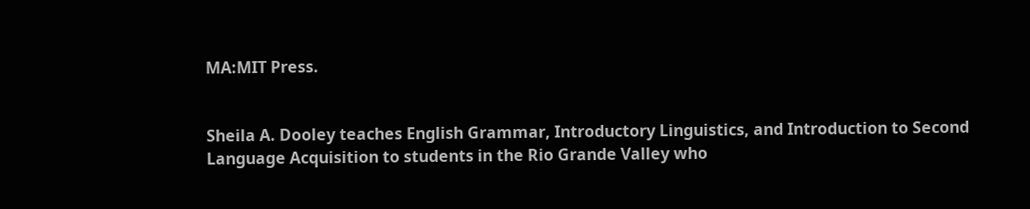MA:MIT Press.


Sheila A. Dooley teaches English Grammar, Introductory Linguistics, and Introduction to Second Language Acquisition to students in the Rio Grande Valley who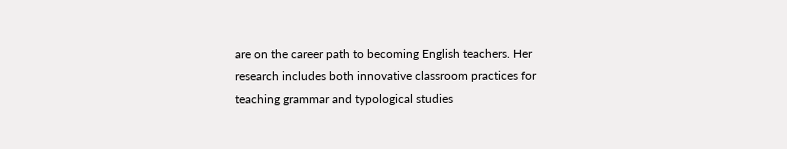are on the career path to becoming English teachers. Her research includes both innovative classroom practices for teaching grammar and typological studies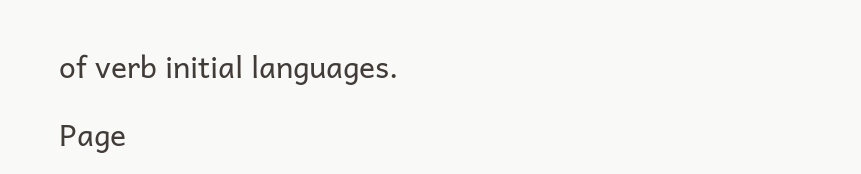of verb initial languages.

Page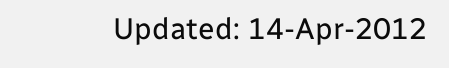Updated: 14-Apr-2012